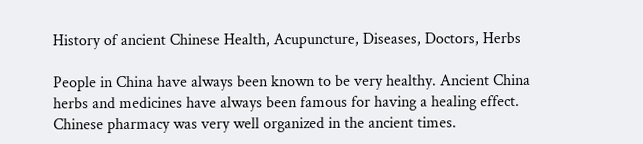History of ancient Chinese Health, Acupuncture, Diseases, Doctors, Herbs

People in China have always been known to be very healthy. Ancient China herbs and medicines have always been famous for having a healing effect. Chinese pharmacy was very well organized in the ancient times.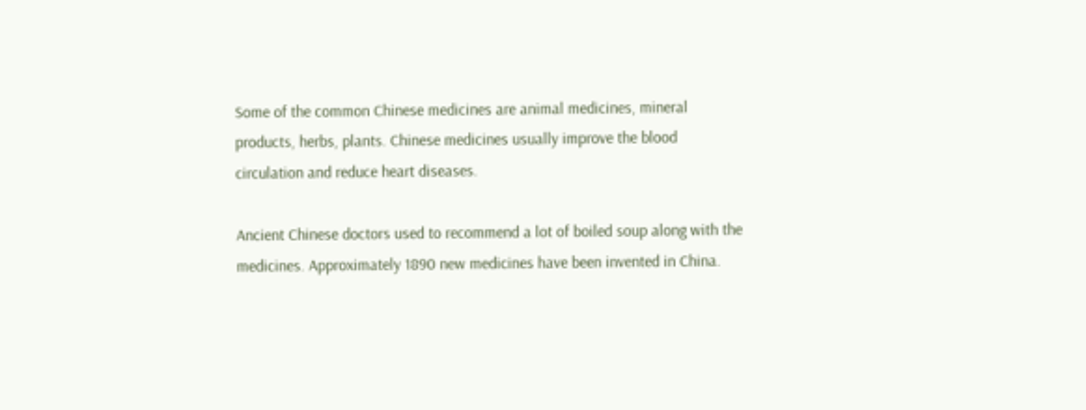Some of the common Chinese medicines are animal medicines, mineral products, herbs, plants. Chinese medicines usually improve the blood circulation and reduce heart diseases.

Ancient Chinese doctors used to recommend a lot of boiled soup along with the medicines. Approximately 1890 new medicines have been invented in China.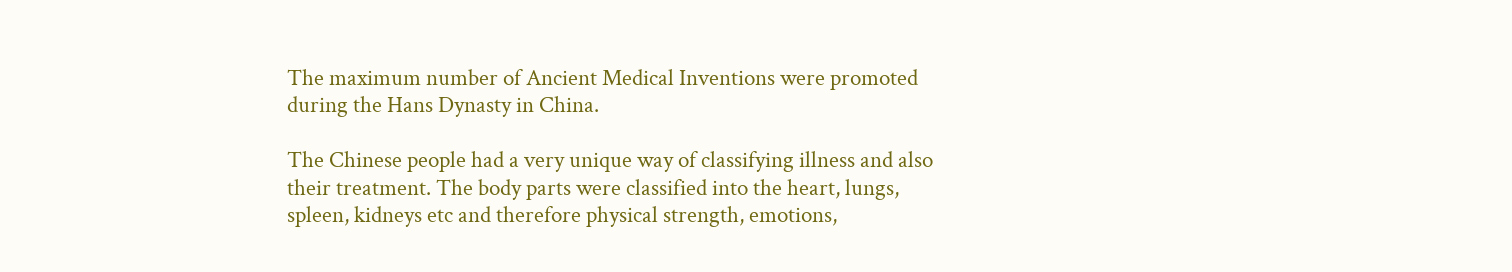The maximum number of Ancient Medical Inventions were promoted during the Hans Dynasty in China.

The Chinese people had a very unique way of classifying illness and also their treatment. The body parts were classified into the heart, lungs, spleen, kidneys etc and therefore physical strength, emotions,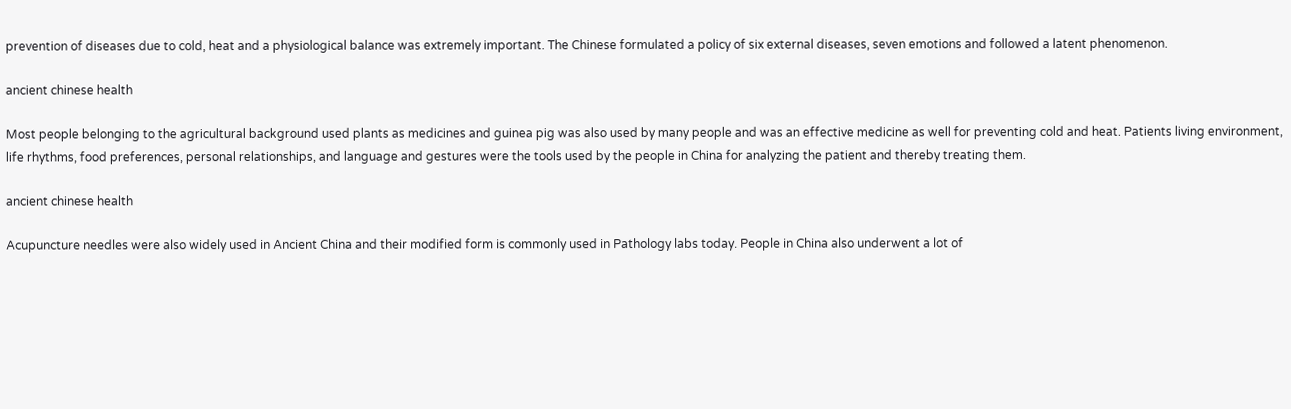prevention of diseases due to cold, heat and a physiological balance was extremely important. The Chinese formulated a policy of six external diseases, seven emotions and followed a latent phenomenon.

ancient chinese health

Most people belonging to the agricultural background used plants as medicines and guinea pig was also used by many people and was an effective medicine as well for preventing cold and heat. Patients living environment, life rhythms, food preferences, personal relationships, and language and gestures were the tools used by the people in China for analyzing the patient and thereby treating them.

ancient chinese health

Acupuncture needles were also widely used in Ancient China and their modified form is commonly used in Pathology labs today. People in China also underwent a lot of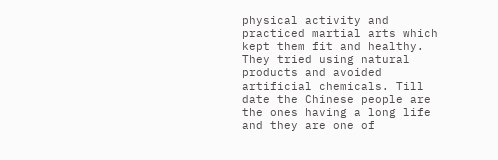physical activity and practiced martial arts which kept them fit and healthy. They tried using natural products and avoided artificial chemicals. Till date the Chinese people are the ones having a long life and they are one of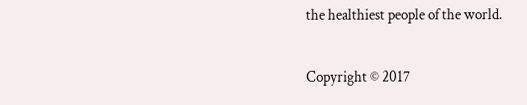the healthiest people of the world.

Copyright © 2017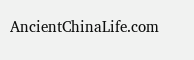AncientChinaLife.com